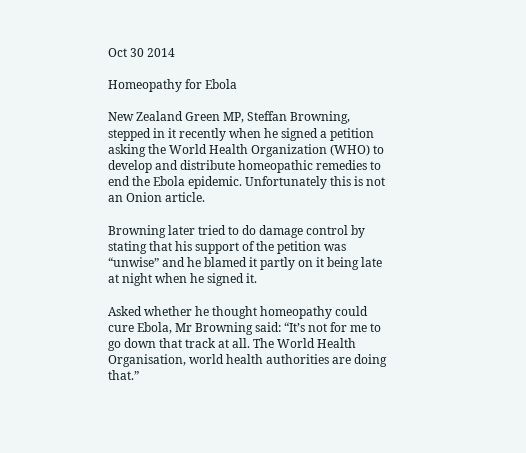Oct 30 2014

Homeopathy for Ebola

New Zealand Green MP, Steffan Browning, stepped in it recently when he signed a petition asking the World Health Organization (WHO) to develop and distribute homeopathic remedies to end the Ebola epidemic. Unfortunately this is not an Onion article.

Browning later tried to do damage control by stating that his support of the petition was “unwise” and he blamed it partly on it being late at night when he signed it.

Asked whether he thought homeopathy could cure Ebola, Mr Browning said: “It’s not for me to go down that track at all. The World Health Organisation, world health authorities are doing that.”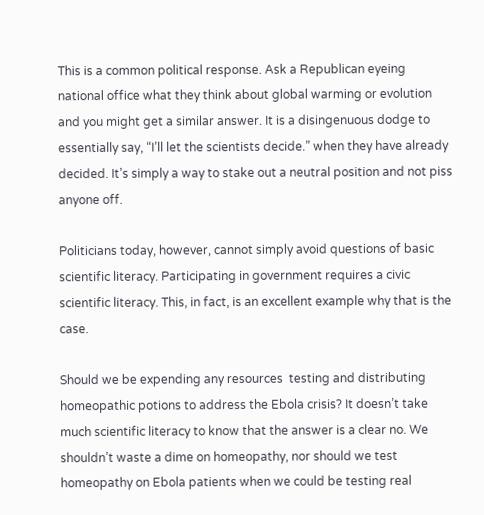This is a common political response. Ask a Republican eyeing national office what they think about global warming or evolution and you might get a similar answer. It is a disingenuous dodge to essentially say, “I’ll let the scientists decide.” when they have already decided. It’s simply a way to stake out a neutral position and not piss anyone off.

Politicians today, however, cannot simply avoid questions of basic scientific literacy. Participating in government requires a civic scientific literacy. This, in fact, is an excellent example why that is the case.

Should we be expending any resources  testing and distributing homeopathic potions to address the Ebola crisis? It doesn’t take much scientific literacy to know that the answer is a clear no. We shouldn’t waste a dime on homeopathy, nor should we test homeopathy on Ebola patients when we could be testing real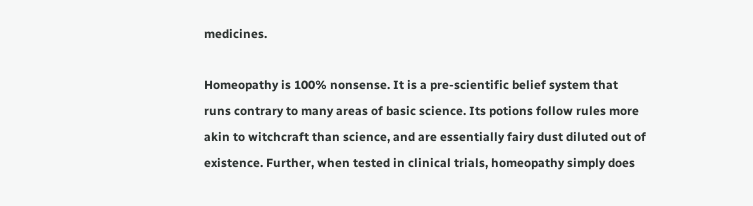medicines.

Homeopathy is 100% nonsense. It is a pre-scientific belief system that runs contrary to many areas of basic science. Its potions follow rules more akin to witchcraft than science, and are essentially fairy dust diluted out of existence. Further, when tested in clinical trials, homeopathy simply does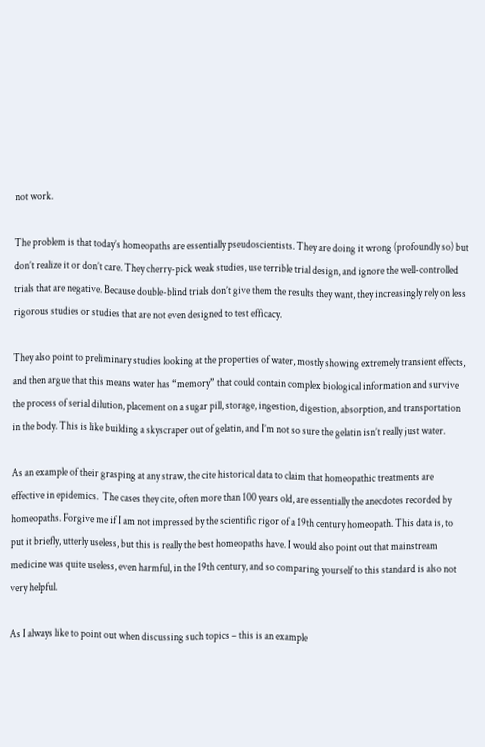not work.

The problem is that today’s homeopaths are essentially pseudoscientists. They are doing it wrong (profoundly so) but don’t realize it or don’t care. They cherry-pick weak studies, use terrible trial design, and ignore the well-controlled trials that are negative. Because double-blind trials don’t give them the results they want, they increasingly rely on less rigorous studies or studies that are not even designed to test efficacy.

They also point to preliminary studies looking at the properties of water, mostly showing extremely transient effects, and then argue that this means water has “memory” that could contain complex biological information and survive the process of serial dilution, placement on a sugar pill, storage, ingestion, digestion, absorption, and transportation in the body. This is like building a skyscraper out of gelatin, and I’m not so sure the gelatin isn’t really just water.

As an example of their grasping at any straw, the cite historical data to claim that homeopathic treatments are effective in epidemics.  The cases they cite, often more than 100 years old, are essentially the anecdotes recorded by homeopaths. Forgive me if I am not impressed by the scientific rigor of a 19th century homeopath. This data is, to put it briefly, utterly useless, but this is really the best homeopaths have. I would also point out that mainstream medicine was quite useless, even harmful, in the 19th century, and so comparing yourself to this standard is also not very helpful.

As I always like to point out when discussing such topics – this is an example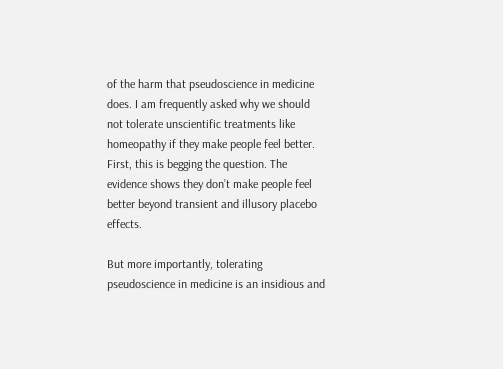of the harm that pseudoscience in medicine does. I am frequently asked why we should not tolerate unscientific treatments like homeopathy if they make people feel better. First, this is begging the question. The evidence shows they don’t make people feel better beyond transient and illusory placebo effects.

But more importantly, tolerating pseudoscience in medicine is an insidious and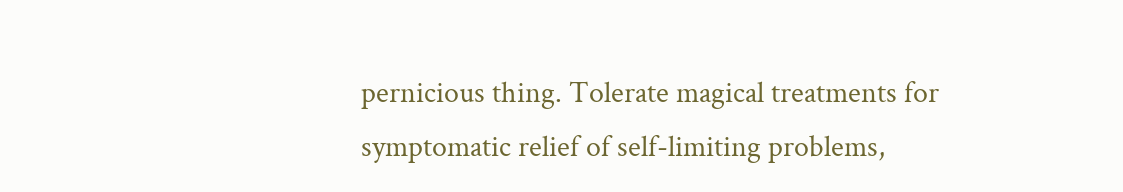pernicious thing. Tolerate magical treatments for symptomatic relief of self-limiting problems,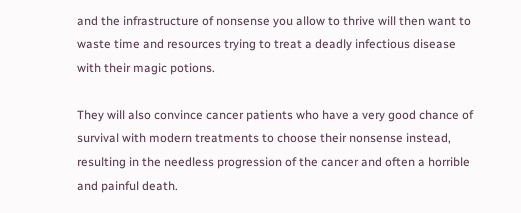and the infrastructure of nonsense you allow to thrive will then want to waste time and resources trying to treat a deadly infectious disease with their magic potions.

They will also convince cancer patients who have a very good chance of survival with modern treatments to choose their nonsense instead, resulting in the needless progression of the cancer and often a horrible and painful death.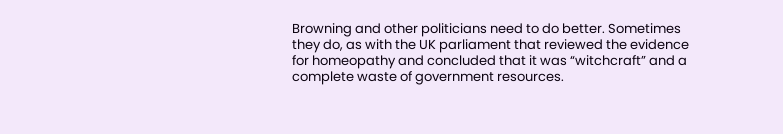Browning and other politicians need to do better. Sometimes they do, as with the UK parliament that reviewed the evidence for homeopathy and concluded that it was “witchcraft” and a complete waste of government resources.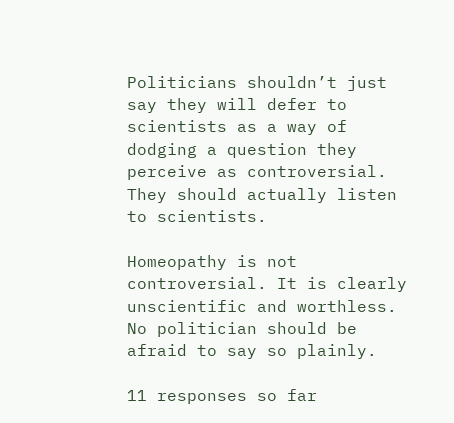Politicians shouldn’t just say they will defer to scientists as a way of dodging a question they perceive as controversial. They should actually listen to scientists.

Homeopathy is not controversial. It is clearly unscientific and worthless. No politician should be afraid to say so plainly.

11 responses so far